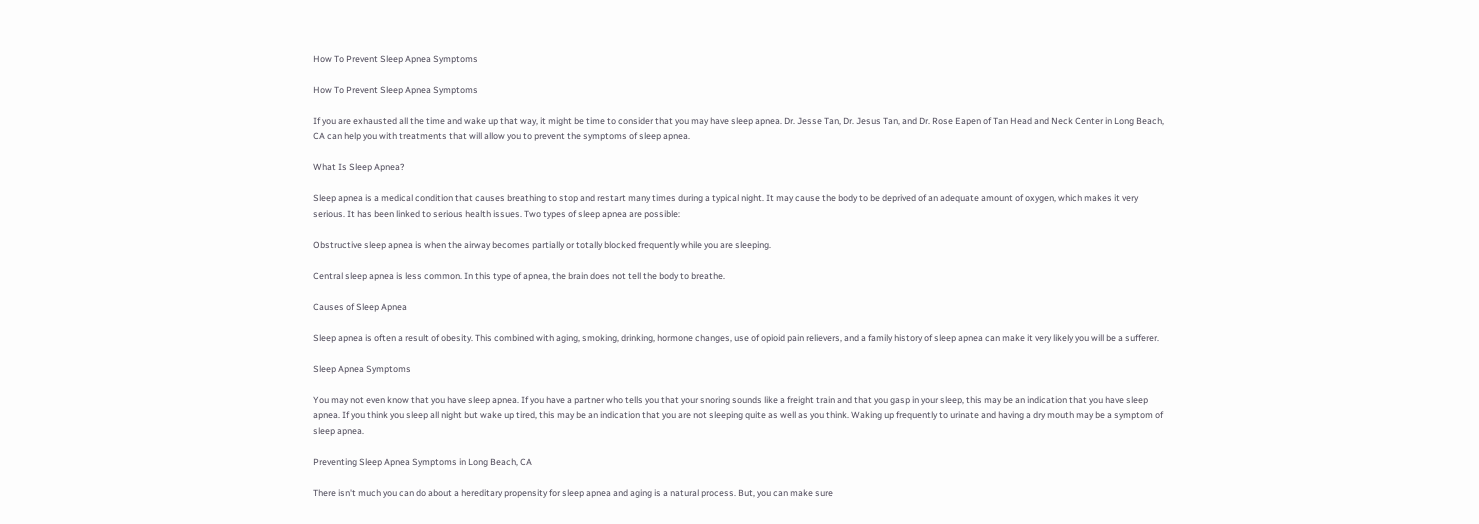How To Prevent Sleep Apnea Symptoms

How To Prevent Sleep Apnea Symptoms

If you are exhausted all the time and wake up that way, it might be time to consider that you may have sleep apnea. Dr. Jesse Tan, Dr. Jesus Tan, and Dr. Rose Eapen of Tan Head and Neck Center in Long Beach, CA can help you with treatments that will allow you to prevent the symptoms of sleep apnea.

What Is Sleep Apnea?

Sleep apnea is a medical condition that causes breathing to stop and restart many times during a typical night. It may cause the body to be deprived of an adequate amount of oxygen, which makes it very serious. It has been linked to serious health issues. Two types of sleep apnea are possible:

Obstructive sleep apnea is when the airway becomes partially or totally blocked frequently while you are sleeping.

Central sleep apnea is less common. In this type of apnea, the brain does not tell the body to breathe.

Causes of Sleep Apnea

Sleep apnea is often a result of obesity. This combined with aging, smoking, drinking, hormone changes, use of opioid pain relievers, and a family history of sleep apnea can make it very likely you will be a sufferer.

Sleep Apnea Symptoms

You may not even know that you have sleep apnea. If you have a partner who tells you that your snoring sounds like a freight train and that you gasp in your sleep, this may be an indication that you have sleep apnea. If you think you sleep all night but wake up tired, this may be an indication that you are not sleeping quite as well as you think. Waking up frequently to urinate and having a dry mouth may be a symptom of sleep apnea.

Preventing Sleep Apnea Symptoms in Long Beach, CA

There isn't much you can do about a hereditary propensity for sleep apnea and aging is a natural process. But, you can make sure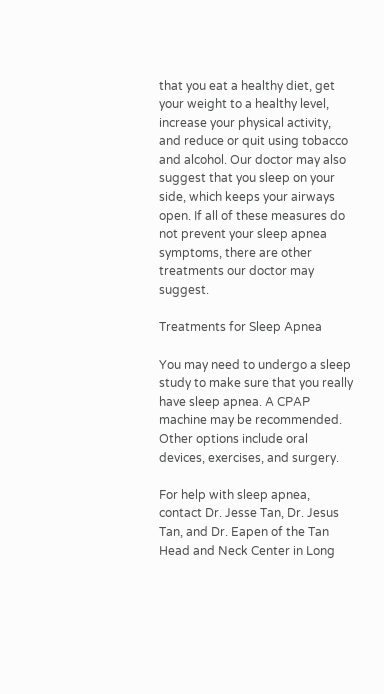that you eat a healthy diet, get your weight to a healthy level, increase your physical activity, and reduce or quit using tobacco and alcohol. Our doctor may also suggest that you sleep on your side, which keeps your airways open. If all of these measures do not prevent your sleep apnea symptoms, there are other treatments our doctor may suggest.

Treatments for Sleep Apnea

You may need to undergo a sleep study to make sure that you really have sleep apnea. A CPAP machine may be recommended. Other options include oral devices, exercises, and surgery.

For help with sleep apnea, contact Dr. Jesse Tan, Dr. Jesus Tan, and Dr. Eapen of the Tan Head and Neck Center in Long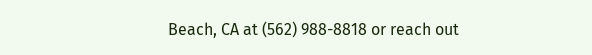Beach, CA at (562) 988-8818 or reach out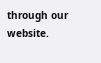through our website.